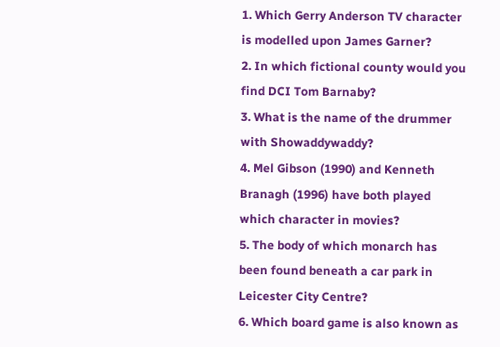1. Which Gerry Anderson TV character is modelled upon James Garner?
2. In which fictional county would you find DCI Tom Barnaby?
3. What is the name of the drummer with Showaddywaddy?
4. Mel Gibson (1990) and Kenneth Branagh (1996) have both played which character in movies?
5. The body of which monarch has been found beneath a car park in Leicester City Centre?
6. Which board game is also known as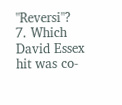"Reversi"?
7. Which David Essex hit was co-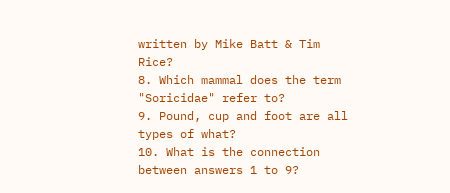written by Mike Batt & Tim Rice?
8. Which mammal does the term "Soricidae" refer to?
9. Pound, cup and foot are all types of what?
10. What is the connection between answers 1 to 9?